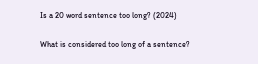Is a 20 word sentence too long? (2024)

What is considered too long of a sentence?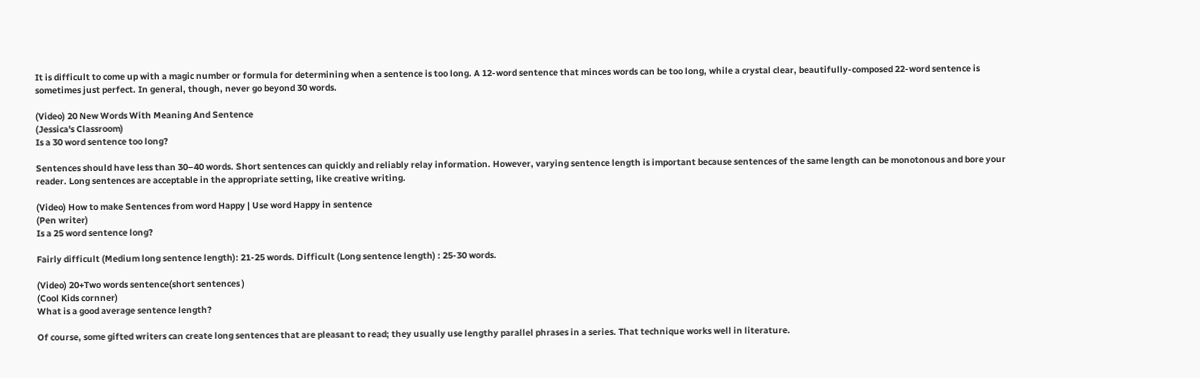It is difficult to come up with a magic number or formula for determining when a sentence is too long. A 12-word sentence that minces words can be too long, while a crystal clear, beautifully-composed 22-word sentence is sometimes just perfect. In general, though, never go beyond 30 words.

(Video) 20 New Words With Meaning And Sentence
(Jessica's Classroom)
Is a 30 word sentence too long?

Sentences should have less than 30–40 words. Short sentences can quickly and reliably relay information. However, varying sentence length is important because sentences of the same length can be monotonous and bore your reader. Long sentences are acceptable in the appropriate setting, like creative writing.

(Video) How to make Sentences from word Happy | Use word Happy in sentence
(Pen writer)
Is a 25 word sentence long?

Fairly difficult (Medium long sentence length): 21-25 words. Difficult (Long sentence length) : 25-30 words.

(Video) 20+Two words sentence(short sentences )
(Cool Kids cornner)
What is a good average sentence length?

Of course, some gifted writers can create long sentences that are pleasant to read; they usually use lengthy parallel phrases in a series. That technique works well in literature.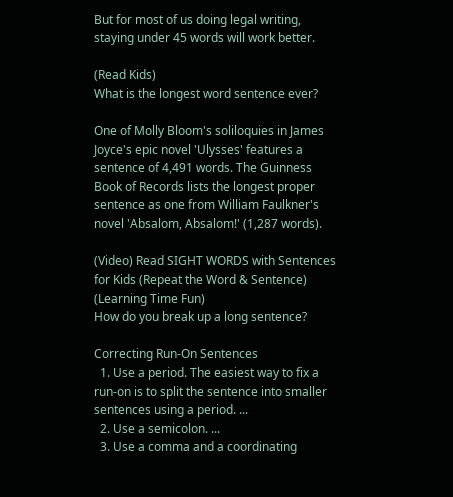But for most of us doing legal writing, staying under 45 words will work better.

(Read Kids)
What is the longest word sentence ever?

One of Molly Bloom's soliloquies in James Joyce's epic novel 'Ulysses' features a sentence of 4,491 words. The Guinness Book of Records lists the longest proper sentence as one from William Faulkner's novel 'Absalom, Absalom!' (1,287 words).

(Video) Read SIGHT WORDS with Sentences for Kids (Repeat the Word & Sentence)
(Learning Time Fun)
How do you break up a long sentence?

Correcting Run-On Sentences
  1. Use a period. The easiest way to fix a run-on is to split the sentence into smaller sentences using a period. ...
  2. Use a semicolon. ...
  3. Use a comma and a coordinating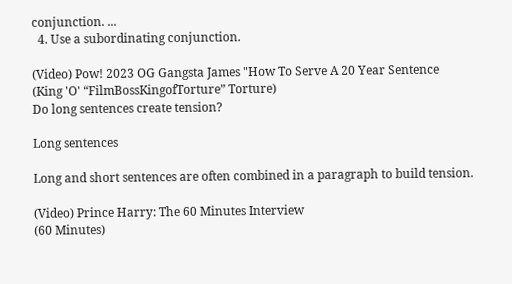conjunction. ...
  4. Use a subordinating conjunction.

(Video) Pow! 2023 OG Gangsta James "How To Serve A 20 Year Sentence
(King 'O' “FilmBossKingofTorture” Torture)
Do long sentences create tension?

Long sentences

Long and short sentences are often combined in a paragraph to build tension.

(Video) Prince Harry: The 60 Minutes Interview
(60 Minutes)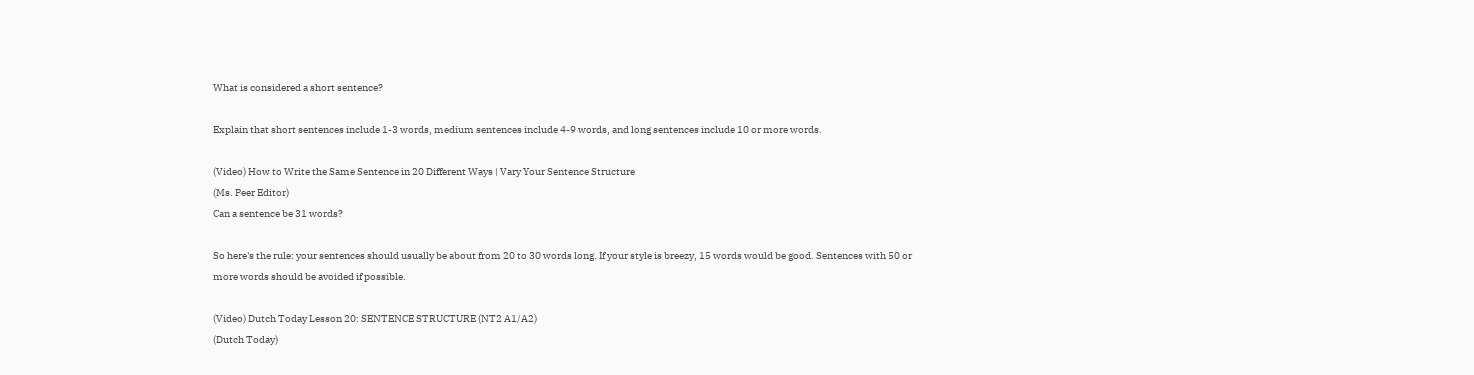What is considered a short sentence?

Explain that short sentences include 1-3 words, medium sentences include 4-9 words, and long sentences include 10 or more words.

(Video) How to Write the Same Sentence in 20 Different Ways | Vary Your Sentence Structure
(Ms. Peer Editor)
Can a sentence be 31 words?

So here's the rule: your sentences should usually be about from 20 to 30 words long. If your style is breezy, 15 words would be good. Sentences with 50 or more words should be avoided if possible.

(Video) Dutch Today Lesson 20: SENTENCE STRUCTURE (NT2 A1/A2)
(Dutch Today)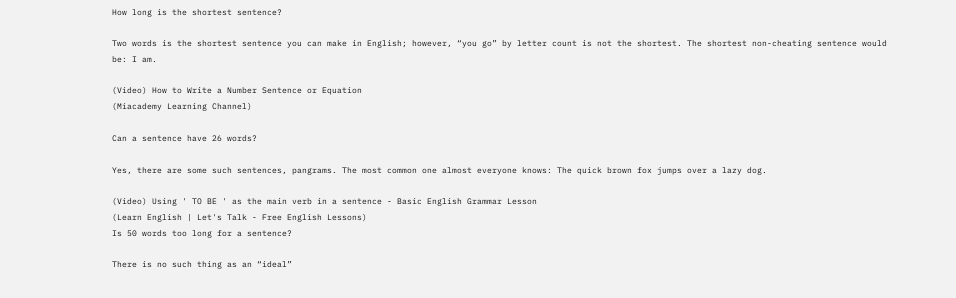How long is the shortest sentence?

Two words is the shortest sentence you can make in English; however, “you go” by letter count is not the shortest. The shortest non-cheating sentence would be: I am.

(Video) How to Write a Number Sentence or Equation
(Miacademy Learning Channel)

Can a sentence have 26 words?

Yes, there are some such sentences, pangrams. The most common one almost everyone knows: The quick brown fox jumps over a lazy dog.

(Video) Using ' TO BE ' as the main verb in a sentence - Basic English Grammar Lesson
(Learn English | Let's Talk - Free English Lessons)
Is 50 words too long for a sentence?

There is no such thing as an “ideal”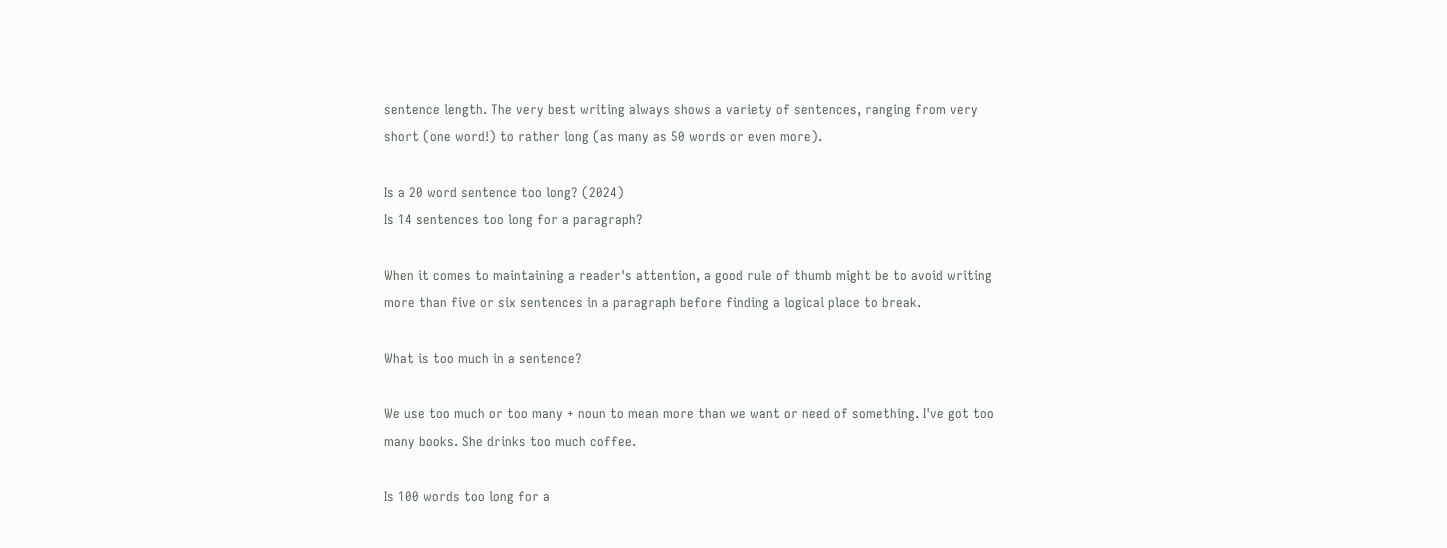sentence length. The very best writing always shows a variety of sentences, ranging from very short (one word!) to rather long (as many as 50 words or even more).

Is a 20 word sentence too long? (2024)
Is 14 sentences too long for a paragraph?

When it comes to maintaining a reader's attention, a good rule of thumb might be to avoid writing more than five or six sentences in a paragraph before finding a logical place to break.

What is too much in a sentence?

We use too much or too many + noun to mean more than we want or need of something. I've got too many books. She drinks too much coffee.

Is 100 words too long for a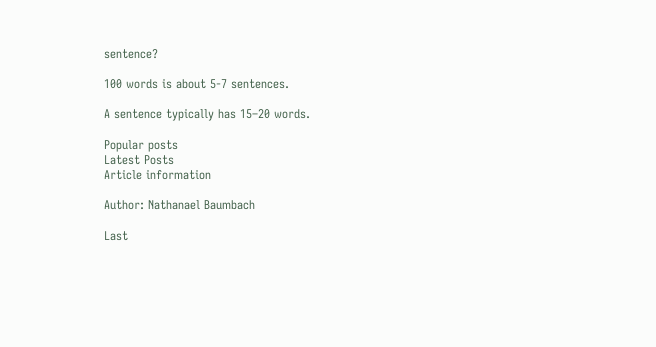sentence?

100 words is about 5-7 sentences.

A sentence typically has 15–20 words.

Popular posts
Latest Posts
Article information

Author: Nathanael Baumbach

Last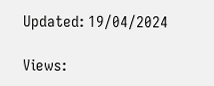Updated: 19/04/2024

Views: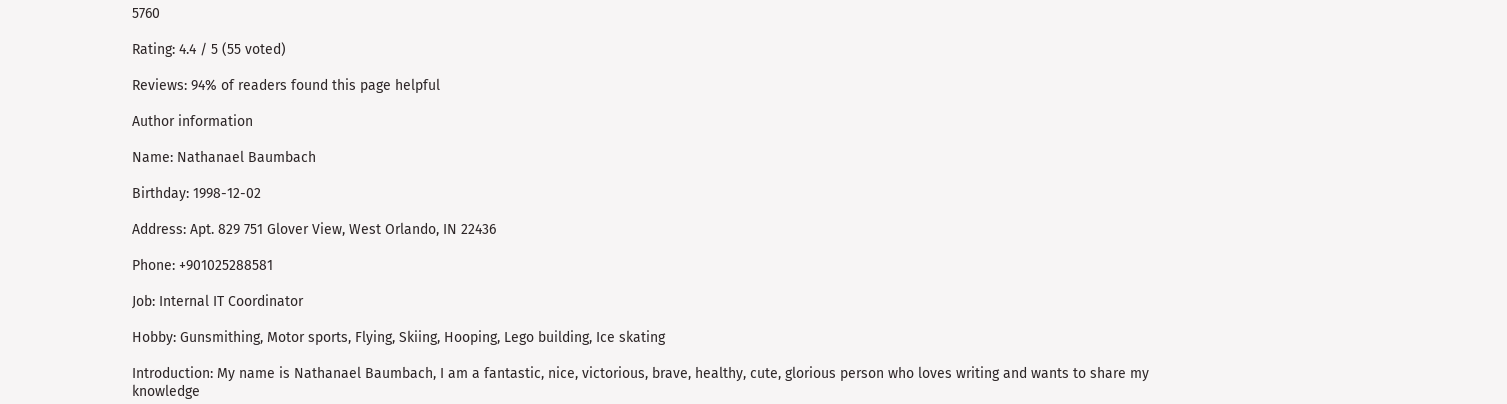5760

Rating: 4.4 / 5 (55 voted)

Reviews: 94% of readers found this page helpful

Author information

Name: Nathanael Baumbach

Birthday: 1998-12-02

Address: Apt. 829 751 Glover View, West Orlando, IN 22436

Phone: +901025288581

Job: Internal IT Coordinator

Hobby: Gunsmithing, Motor sports, Flying, Skiing, Hooping, Lego building, Ice skating

Introduction: My name is Nathanael Baumbach, I am a fantastic, nice, victorious, brave, healthy, cute, glorious person who loves writing and wants to share my knowledge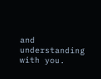and understanding with you.